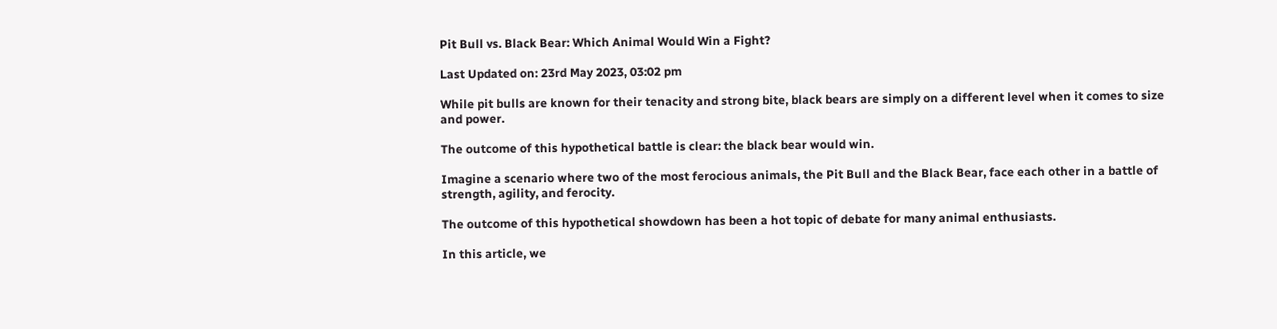Pit Bull vs. Black Bear: Which Animal Would Win a Fight?

Last Updated on: 23rd May 2023, 03:02 pm

While pit bulls are known for their tenacity and strong bite, black bears are simply on a different level when it comes to size and power.

The outcome of this hypothetical battle is clear: the black bear would win.

Imagine a scenario where two of the most ferocious animals, the Pit Bull and the Black Bear, face each other in a battle of strength, agility, and ferocity.

The outcome of this hypothetical showdown has been a hot topic of debate for many animal enthusiasts.

In this article, we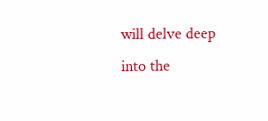will delve deep into the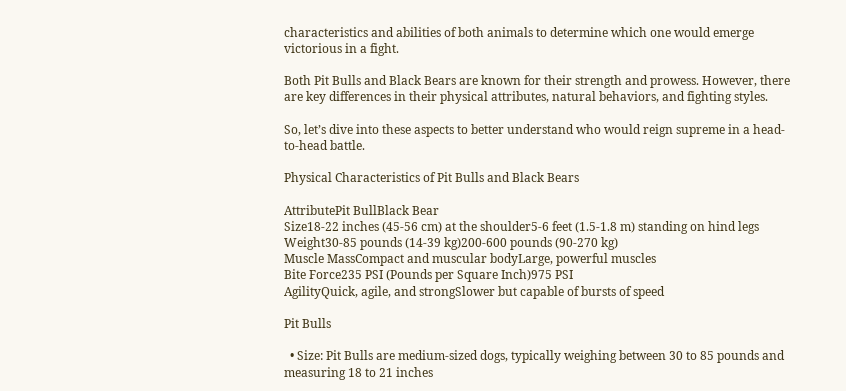characteristics and abilities of both animals to determine which one would emerge victorious in a fight.

Both Pit Bulls and Black Bears are known for their strength and prowess. However, there are key differences in their physical attributes, natural behaviors, and fighting styles.

So, let’s dive into these aspects to better understand who would reign supreme in a head-to-head battle.

Physical Characteristics of Pit Bulls and Black Bears

AttributePit BullBlack Bear
Size18-22 inches (45-56 cm) at the shoulder5-6 feet (1.5-1.8 m) standing on hind legs
Weight30-85 pounds (14-39 kg)200-600 pounds (90-270 kg)
Muscle MassCompact and muscular bodyLarge, powerful muscles
Bite Force235 PSI (Pounds per Square Inch)975 PSI
AgilityQuick, agile, and strongSlower but capable of bursts of speed

Pit Bulls

  • Size: Pit Bulls are medium-sized dogs, typically weighing between 30 to 85 pounds and measuring 18 to 21 inches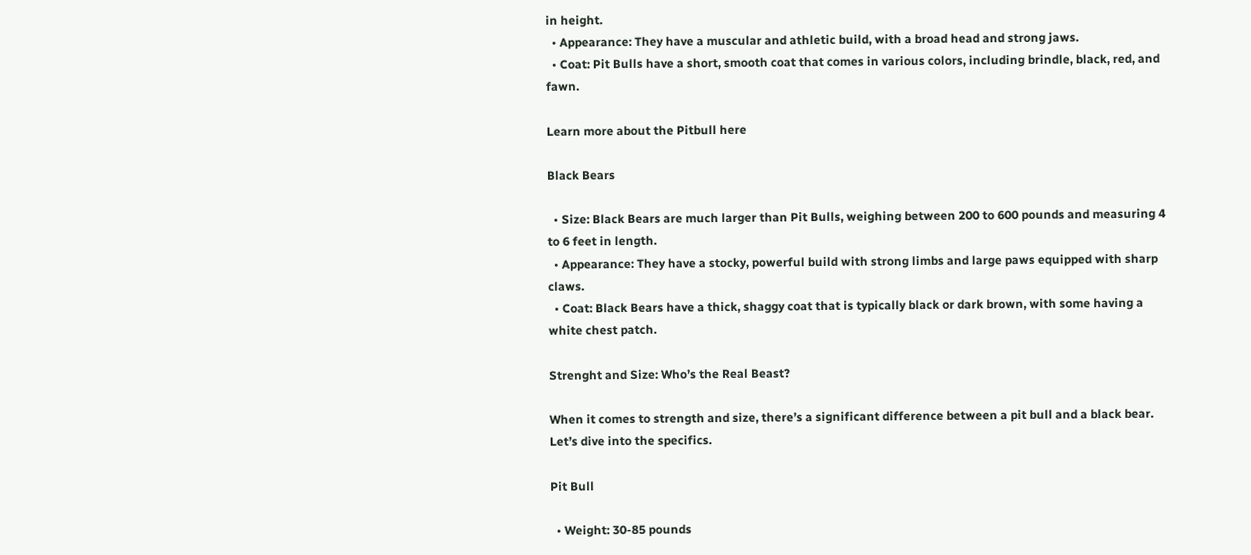in height.
  • Appearance: They have a muscular and athletic build, with a broad head and strong jaws.
  • Coat: Pit Bulls have a short, smooth coat that comes in various colors, including brindle, black, red, and fawn.

Learn more about the Pitbull here

Black Bears

  • Size: Black Bears are much larger than Pit Bulls, weighing between 200 to 600 pounds and measuring 4 to 6 feet in length.
  • Appearance: They have a stocky, powerful build with strong limbs and large paws equipped with sharp claws.
  • Coat: Black Bears have a thick, shaggy coat that is typically black or dark brown, with some having a white chest patch.

Strenght and Size: Who’s the Real Beast?

When it comes to strength and size, there’s a significant difference between a pit bull and a black bear. Let’s dive into the specifics.

Pit Bull

  • Weight: 30-85 pounds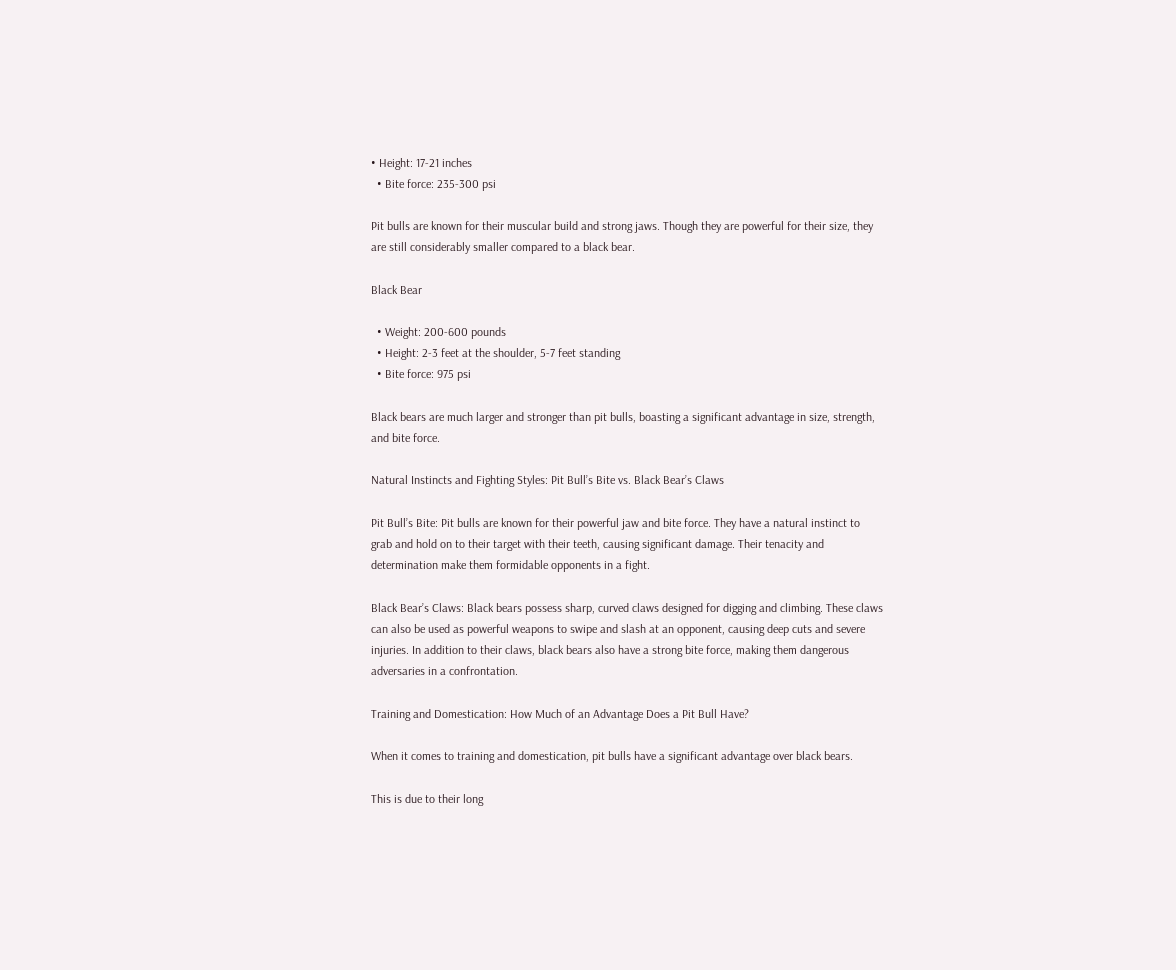• Height: 17-21 inches
  • Bite force: 235-300 psi

Pit bulls are known for their muscular build and strong jaws. Though they are powerful for their size, they are still considerably smaller compared to a black bear.

Black Bear

  • Weight: 200-600 pounds
  • Height: 2-3 feet at the shoulder, 5-7 feet standing
  • Bite force: 975 psi

Black bears are much larger and stronger than pit bulls, boasting a significant advantage in size, strength, and bite force.

Natural Instincts and Fighting Styles: Pit Bull’s Bite vs. Black Bear’s Claws

Pit Bull’s Bite: Pit bulls are known for their powerful jaw and bite force. They have a natural instinct to grab and hold on to their target with their teeth, causing significant damage. Their tenacity and determination make them formidable opponents in a fight.

Black Bear’s Claws: Black bears possess sharp, curved claws designed for digging and climbing. These claws can also be used as powerful weapons to swipe and slash at an opponent, causing deep cuts and severe injuries. In addition to their claws, black bears also have a strong bite force, making them dangerous adversaries in a confrontation.

Training and Domestication: How Much of an Advantage Does a Pit Bull Have?

When it comes to training and domestication, pit bulls have a significant advantage over black bears.

This is due to their long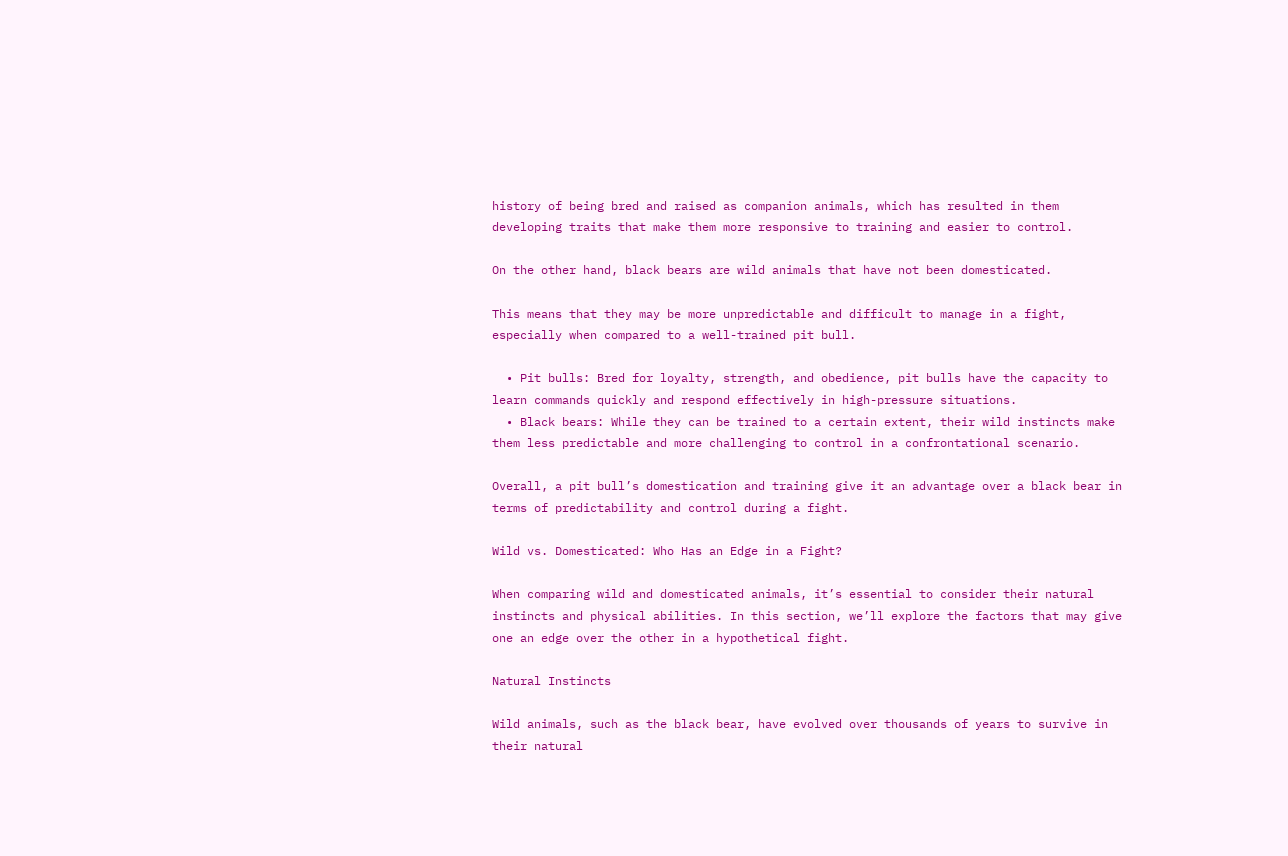history of being bred and raised as companion animals, which has resulted in them developing traits that make them more responsive to training and easier to control.

On the other hand, black bears are wild animals that have not been domesticated.

This means that they may be more unpredictable and difficult to manage in a fight, especially when compared to a well-trained pit bull.

  • Pit bulls: Bred for loyalty, strength, and obedience, pit bulls have the capacity to learn commands quickly and respond effectively in high-pressure situations.
  • Black bears: While they can be trained to a certain extent, their wild instincts make them less predictable and more challenging to control in a confrontational scenario.

Overall, a pit bull’s domestication and training give it an advantage over a black bear in terms of predictability and control during a fight.

Wild vs. Domesticated: Who Has an Edge in a Fight?

When comparing wild and domesticated animals, it’s essential to consider their natural instincts and physical abilities. In this section, we’ll explore the factors that may give one an edge over the other in a hypothetical fight.

Natural Instincts

Wild animals, such as the black bear, have evolved over thousands of years to survive in their natural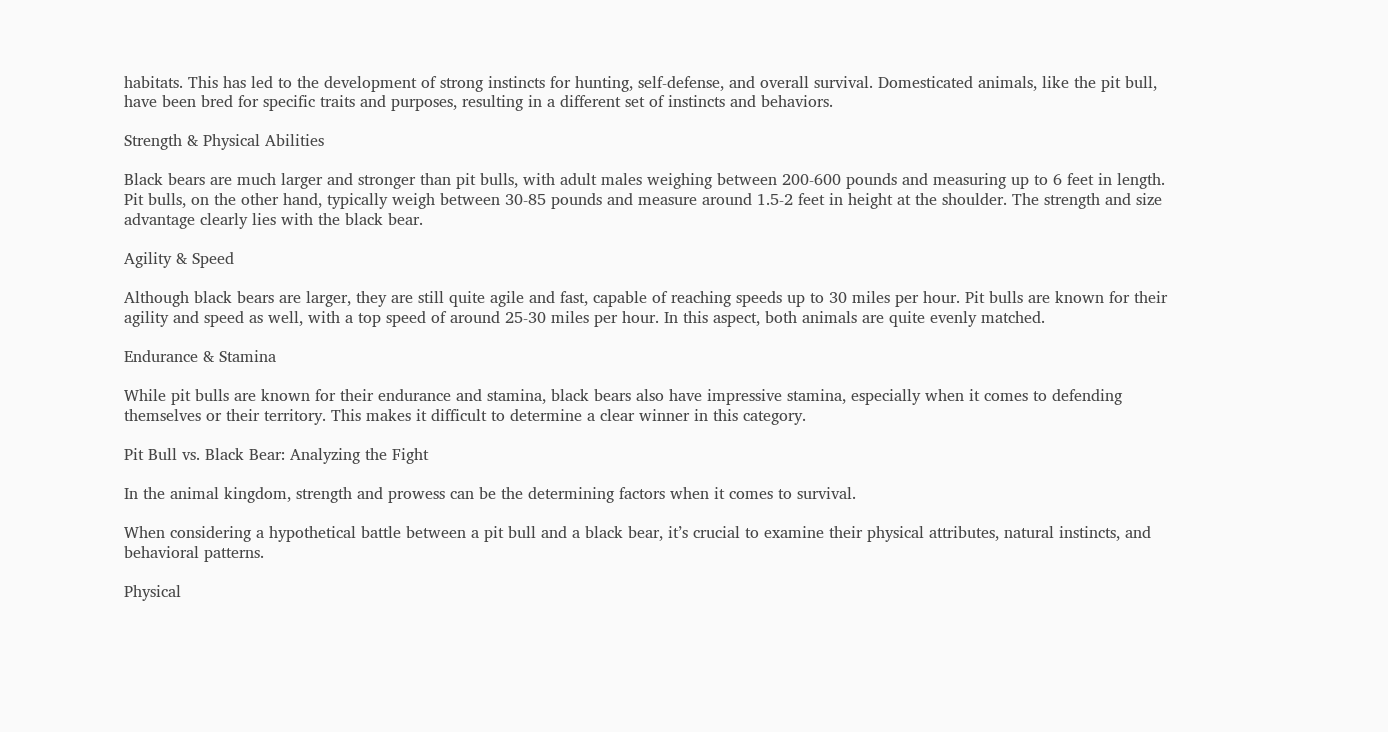habitats. This has led to the development of strong instincts for hunting, self-defense, and overall survival. Domesticated animals, like the pit bull, have been bred for specific traits and purposes, resulting in a different set of instincts and behaviors.

Strength & Physical Abilities

Black bears are much larger and stronger than pit bulls, with adult males weighing between 200-600 pounds and measuring up to 6 feet in length. Pit bulls, on the other hand, typically weigh between 30-85 pounds and measure around 1.5-2 feet in height at the shoulder. The strength and size advantage clearly lies with the black bear.

Agility & Speed

Although black bears are larger, they are still quite agile and fast, capable of reaching speeds up to 30 miles per hour. Pit bulls are known for their agility and speed as well, with a top speed of around 25-30 miles per hour. In this aspect, both animals are quite evenly matched.

Endurance & Stamina

While pit bulls are known for their endurance and stamina, black bears also have impressive stamina, especially when it comes to defending themselves or their territory. This makes it difficult to determine a clear winner in this category.

Pit Bull vs. Black Bear: Analyzing the Fight

In the animal kingdom, strength and prowess can be the determining factors when it comes to survival.

When considering a hypothetical battle between a pit bull and a black bear, it’s crucial to examine their physical attributes, natural instincts, and behavioral patterns.

Physical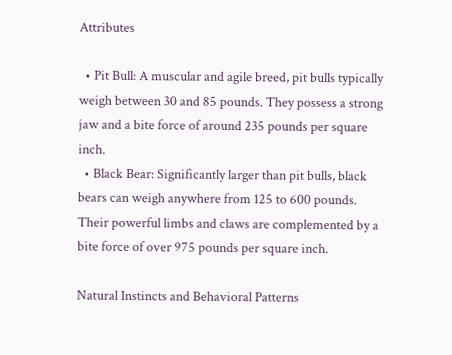Attributes

  • Pit Bull: A muscular and agile breed, pit bulls typically weigh between 30 and 85 pounds. They possess a strong jaw and a bite force of around 235 pounds per square inch.
  • Black Bear: Significantly larger than pit bulls, black bears can weigh anywhere from 125 to 600 pounds. Their powerful limbs and claws are complemented by a bite force of over 975 pounds per square inch.

Natural Instincts and Behavioral Patterns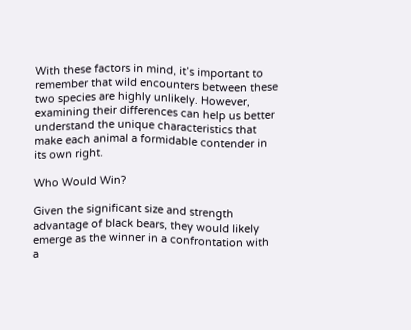With these factors in mind, it’s important to remember that wild encounters between these two species are highly unlikely. However, examining their differences can help us better understand the unique characteristics that make each animal a formidable contender in its own right.

Who Would Win?

Given the significant size and strength advantage of black bears, they would likely emerge as the winner in a confrontation with a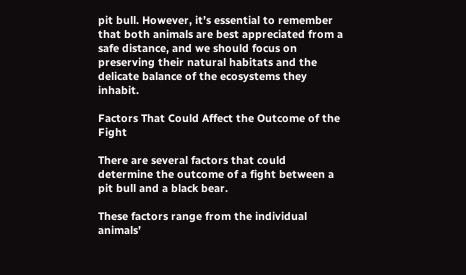pit bull. However, it’s essential to remember that both animals are best appreciated from a safe distance, and we should focus on preserving their natural habitats and the delicate balance of the ecosystems they inhabit.

Factors That Could Affect the Outcome of the Fight

There are several factors that could determine the outcome of a fight between a pit bull and a black bear.

These factors range from the individual animals’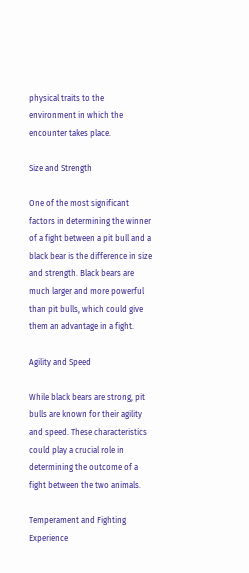physical traits to the environment in which the encounter takes place.

Size and Strength

One of the most significant factors in determining the winner of a fight between a pit bull and a black bear is the difference in size and strength. Black bears are much larger and more powerful than pit bulls, which could give them an advantage in a fight.

Agility and Speed

While black bears are strong, pit bulls are known for their agility and speed. These characteristics could play a crucial role in determining the outcome of a fight between the two animals.

Temperament and Fighting Experience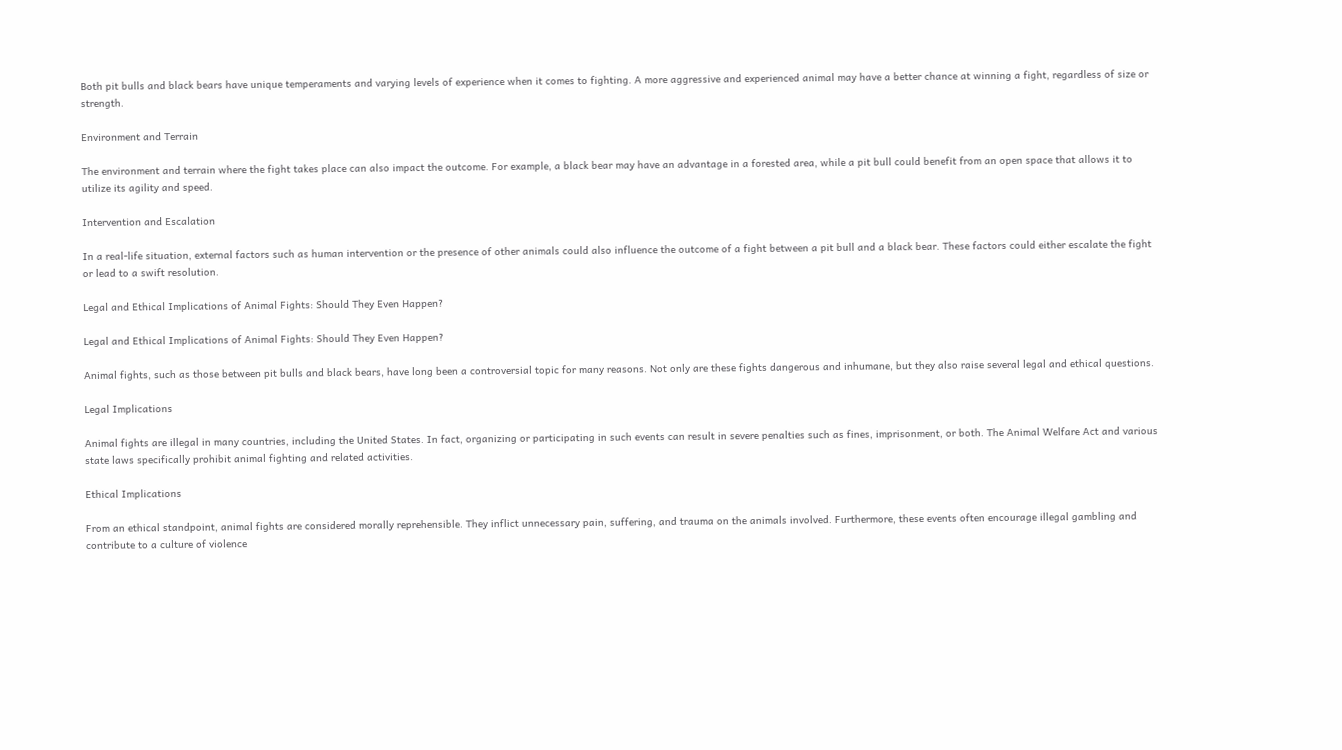Both pit bulls and black bears have unique temperaments and varying levels of experience when it comes to fighting. A more aggressive and experienced animal may have a better chance at winning a fight, regardless of size or strength.

Environment and Terrain

The environment and terrain where the fight takes place can also impact the outcome. For example, a black bear may have an advantage in a forested area, while a pit bull could benefit from an open space that allows it to utilize its agility and speed.

Intervention and Escalation

In a real-life situation, external factors such as human intervention or the presence of other animals could also influence the outcome of a fight between a pit bull and a black bear. These factors could either escalate the fight or lead to a swift resolution.

Legal and Ethical Implications of Animal Fights: Should They Even Happen?

Legal and Ethical Implications of Animal Fights: Should They Even Happen?

Animal fights, such as those between pit bulls and black bears, have long been a controversial topic for many reasons. Not only are these fights dangerous and inhumane, but they also raise several legal and ethical questions.

Legal Implications

Animal fights are illegal in many countries, including the United States. In fact, organizing or participating in such events can result in severe penalties such as fines, imprisonment, or both. The Animal Welfare Act and various state laws specifically prohibit animal fighting and related activities.

Ethical Implications

From an ethical standpoint, animal fights are considered morally reprehensible. They inflict unnecessary pain, suffering, and trauma on the animals involved. Furthermore, these events often encourage illegal gambling and contribute to a culture of violence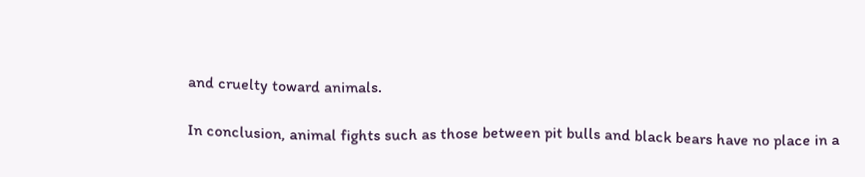and cruelty toward animals.

In conclusion, animal fights such as those between pit bulls and black bears have no place in a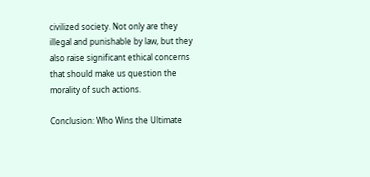civilized society. Not only are they illegal and punishable by law, but they also raise significant ethical concerns that should make us question the morality of such actions.

Conclusion: Who Wins the Ultimate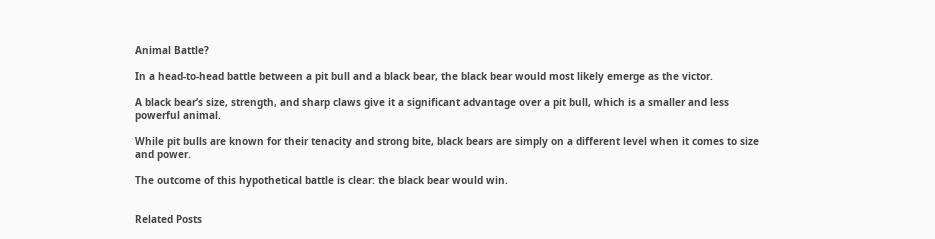Animal Battle?

In a head-to-head battle between a pit bull and a black bear, the black bear would most likely emerge as the victor.

A black bear’s size, strength, and sharp claws give it a significant advantage over a pit bull, which is a smaller and less powerful animal.

While pit bulls are known for their tenacity and strong bite, black bears are simply on a different level when it comes to size and power.

The outcome of this hypothetical battle is clear: the black bear would win.


Related Posts